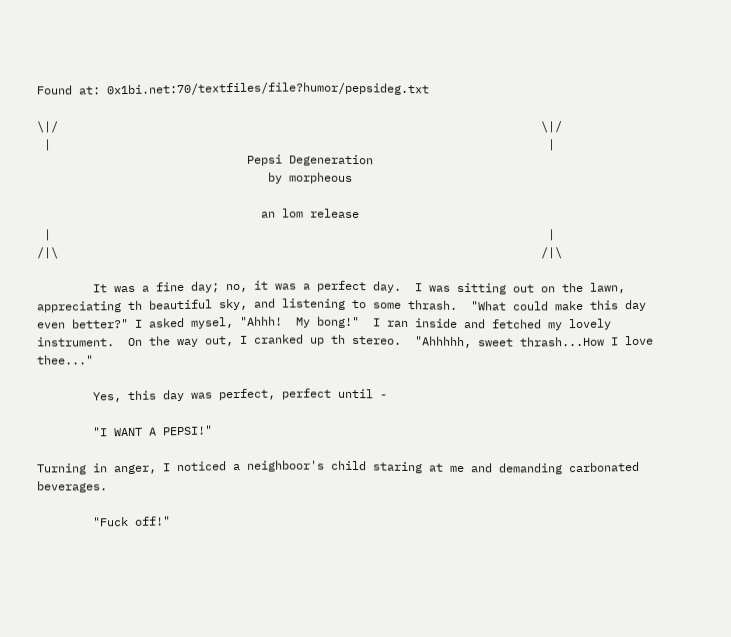Found at: 0x1bi.net:70/textfiles/file?humor/pepsideg.txt

\|/                                                                     \|/
 |                                                                       |
                              Pepsi Degeneration
                                 by morpheous

                                an lom release
 |                                                                       |
/|\                                                                     /|\

        It was a fine day; no, it was a perfect day.  I was sitting out on the lawn, appreciating th beautiful sky, and listening to some thrash.  "What could make this day even better?" I asked mysel, "Ahhh!  My bong!"  I ran inside and fetched my lovely instrument.  On the way out, I cranked up th stereo.  "Ahhhhh, sweet thrash...How I love thee..."

        Yes, this day was perfect, perfect until -

        "I WANT A PEPSI!"

Turning in anger, I noticed a neighboor's child staring at me and demanding carbonated beverages.

        "Fuck off!"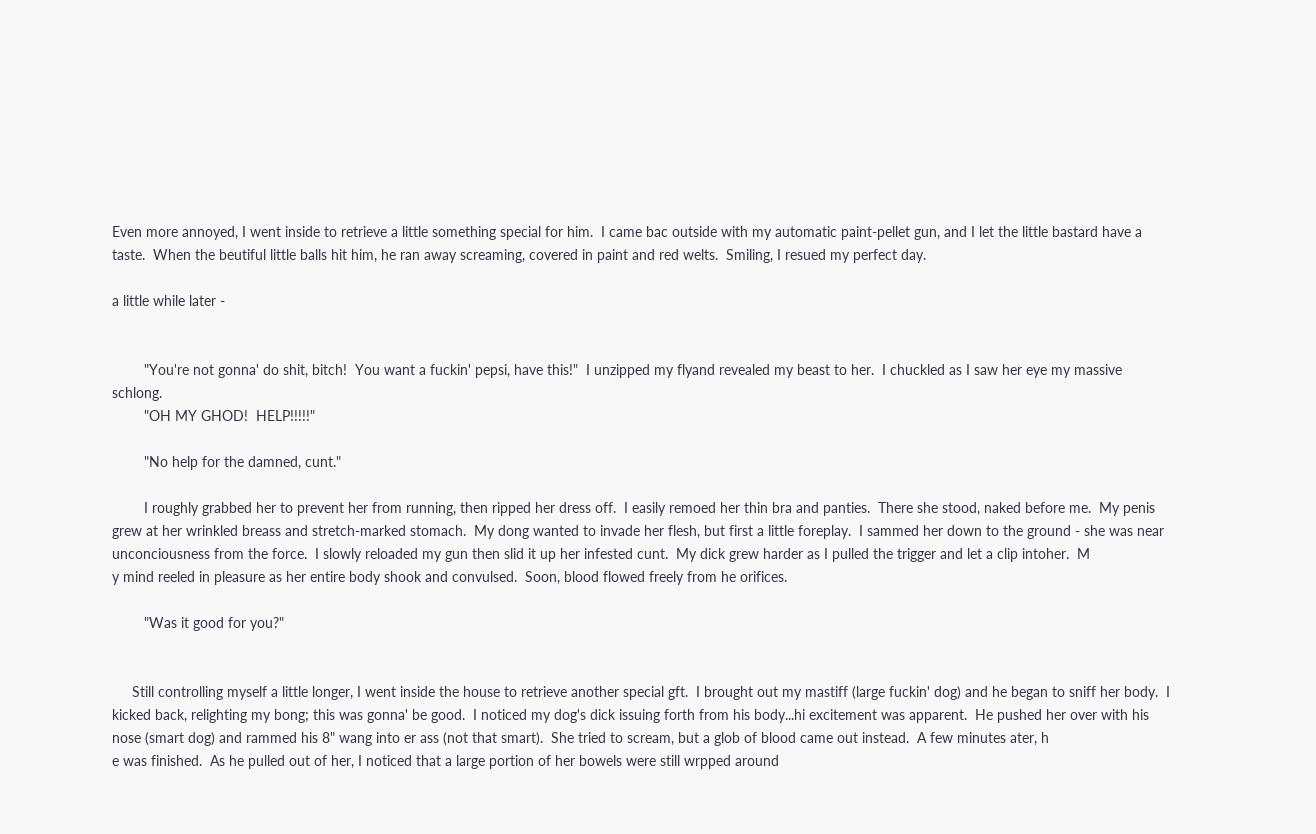Even more annoyed, I went inside to retrieve a little something special for him.  I came bac outside with my automatic paint-pellet gun, and I let the little bastard have a taste.  When the beutiful little balls hit him, he ran away screaming, covered in paint and red welts.  Smiling, I resued my perfect day.

a little while later -


        "You're not gonna' do shit, bitch!  You want a fuckin' pepsi, have this!"  I unzipped my flyand revealed my beast to her.  I chuckled as I saw her eye my massive schlong.
        "OH MY GHOD!  HELP!!!!!"

        "No help for the damned, cunt."

        I roughly grabbed her to prevent her from running, then ripped her dress off.  I easily remoed her thin bra and panties.  There she stood, naked before me.  My penis grew at her wrinkled breass and stretch-marked stomach.  My dong wanted to invade her flesh, but first a little foreplay.  I sammed her down to the ground - she was near unconciousness from the force.  I slowly reloaded my gun then slid it up her infested cunt.  My dick grew harder as I pulled the trigger and let a clip intoher.  M
y mind reeled in pleasure as her entire body shook and convulsed.  Soon, blood flowed freely from he orifices.

        "Was it good for you?"


     Still controlling myself a little longer, I went inside the house to retrieve another special gft.  I brought out my mastiff (large fuckin' dog) and he began to sniff her body.  I kicked back, relighting my bong; this was gonna' be good.  I noticed my dog's dick issuing forth from his body...hi excitement was apparent.  He pushed her over with his nose (smart dog) and rammed his 8" wang into er ass (not that smart).  She tried to scream, but a glob of blood came out instead.  A few minutes ater, h
e was finished.  As he pulled out of her, I noticed that a large portion of her bowels were still wrpped around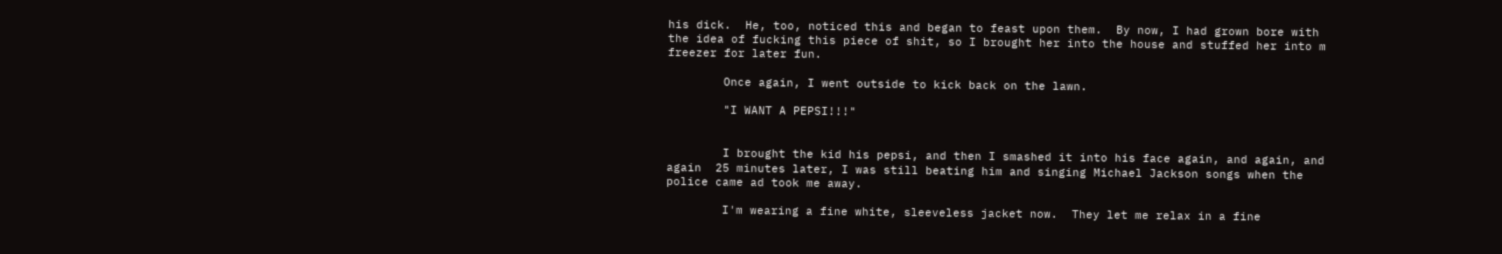his dick.  He, too, noticed this and began to feast upon them.  By now, I had grown bore with the idea of fucking this piece of shit, so I brought her into the house and stuffed her into m freezer for later fun.

        Once again, I went outside to kick back on the lawn.

        "I WANT A PEPSI!!!"


        I brought the kid his pepsi, and then I smashed it into his face again, and again, and again  25 minutes later, I was still beating him and singing Michael Jackson songs when the police came ad took me away.

        I'm wearing a fine white, sleeveless jacket now.  They let me relax in a fine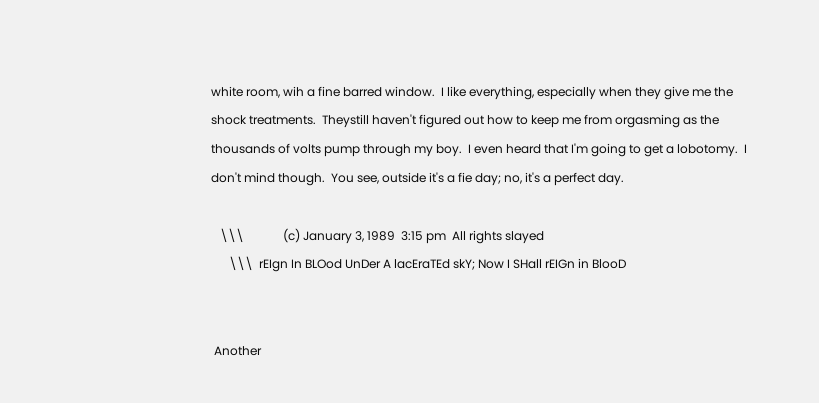white room, wih a fine barred window.  I like everything, especially when they give me the shock treatments.  Theystill haven't figured out how to keep me from orgasming as the thousands of volts pump through my boy.  I even heard that I'm going to get a lobotomy.  I don't mind though.  You see, outside it's a fie day; no, it's a perfect day.

   \\\             (c) January 3, 1989  3:15 pm  All rights slayed
      \\\  rEIgn In BLOod UnDer A lacEraTEd skY; Now I SHall rEIGn in BlooD


 Another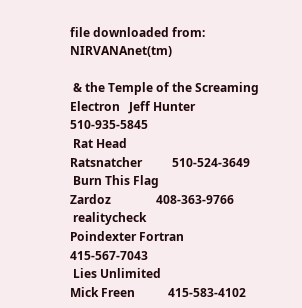file downloaded from:                               NIRVANAnet(tm)

 & the Temple of the Screaming Electron   Jeff Hunter          510-935-5845
 Rat Head                                 Ratsnatcher          510-524-3649
 Burn This Flag                           Zardoz               408-363-9766
 realitycheck                             Poindexter Fortran   415-567-7043
 Lies Unlimited                           Mick Freen           415-583-4102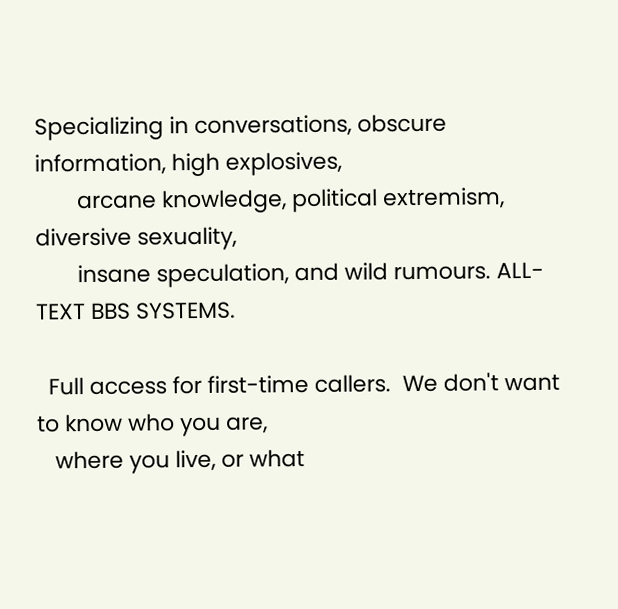Specializing in conversations, obscure information, high explosives,
       arcane knowledge, political extremism, diversive sexuality,
       insane speculation, and wild rumours. ALL-TEXT BBS SYSTEMS.

  Full access for first-time callers.  We don't want to know who you are,
   where you live, or what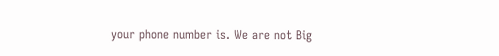your phone number is. We are not Big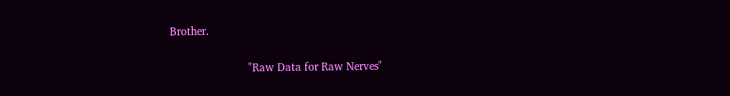Brother.

                          "Raw Data for Raw Nerves"